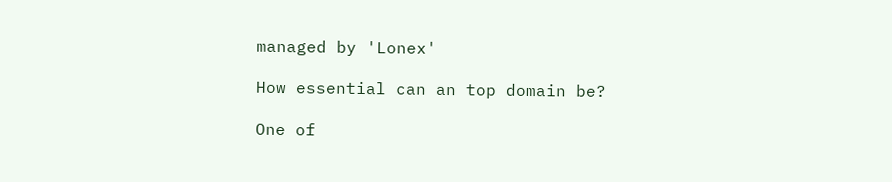managed by 'Lonex'

How essential can an top domain be?

One of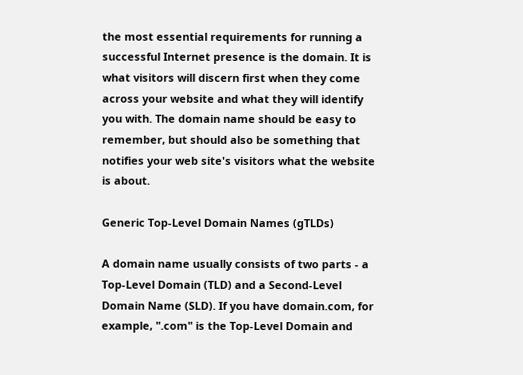the most essential requirements for running a successful Internet presence is the domain. It is what visitors will discern first when they come across your website and what they will identify you with. The domain name should be easy to remember, but should also be something that notifies your web site's visitors what the website is about.

Generic Top-Level Domain Names (gTLDs)

A domain name usually consists of two parts - a Top-Level Domain (TLD) and a Second-Level Domain Name (SLD). If you have domain.com, for example, ".com" is the Top-Level Domain and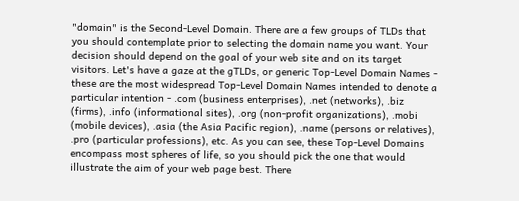"domain" is the Second-Level Domain. There are a few groups of TLDs that you should contemplate prior to selecting the domain name you want. Your decision should depend on the goal of your web site and on its target visitors. Let's have a gaze at the gTLDs, or generic Top-Level Domain Names - these are the most widespread Top-Level Domain Names intended to denote a particular intention - .com (business enterprises), .net (networks), .biz (firms), .info (informational sites), .org (non-profit organizations), .mobi (mobile devices), .asia (the Asia Pacific region), .name (persons or relatives), .pro (particular professions), etc. As you can see, these Top-Level Domains encompass most spheres of life, so you should pick the one that would illustrate the aim of your web page best. There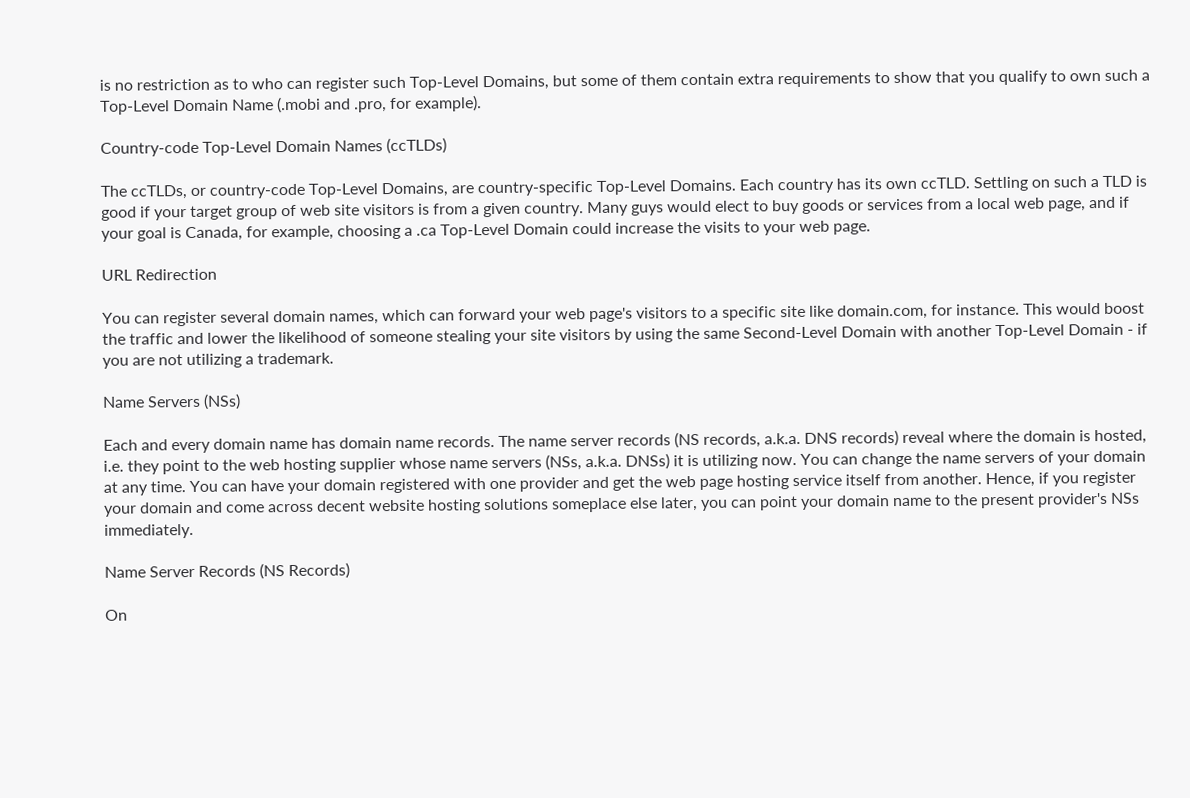is no restriction as to who can register such Top-Level Domains, but some of them contain extra requirements to show that you qualify to own such a Top-Level Domain Name (.mobi and .pro, for example).

Country-code Top-Level Domain Names (ccTLDs)

The ccTLDs, or country-code Top-Level Domains, are country-specific Top-Level Domains. Each country has its own ccTLD. Settling on such a TLD is good if your target group of web site visitors is from a given country. Many guys would elect to buy goods or services from a local web page, and if your goal is Canada, for example, choosing a .ca Top-Level Domain could increase the visits to your web page.

URL Redirection

You can register several domain names, which can forward your web page's visitors to a specific site like domain.com, for instance. This would boost the traffic and lower the likelihood of someone stealing your site visitors by using the same Second-Level Domain with another Top-Level Domain - if you are not utilizing a trademark.

Name Servers (NSs)

Each and every domain name has domain name records. The name server records (NS records, a.k.a. DNS records) reveal where the domain is hosted, i.e. they point to the web hosting supplier whose name servers (NSs, a.k.a. DNSs) it is utilizing now. You can change the name servers of your domain at any time. You can have your domain registered with one provider and get the web page hosting service itself from another. Hence, if you register your domain and come across decent website hosting solutions someplace else later, you can point your domain name to the present provider's NSs immediately.

Name Server Records (NS Records)

On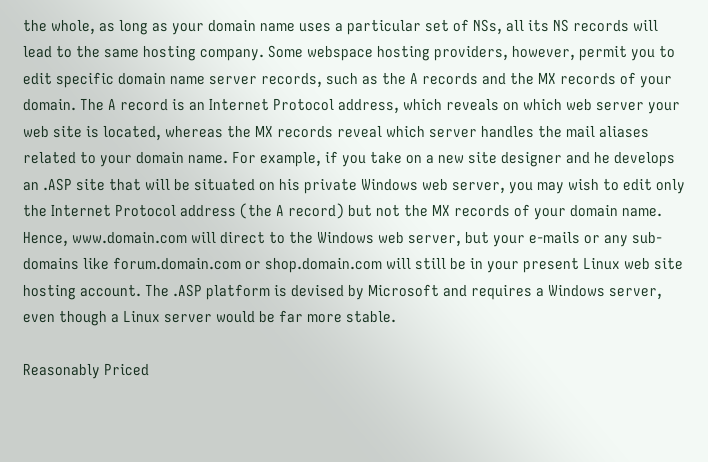the whole, as long as your domain name uses a particular set of NSs, all its NS records will lead to the same hosting company. Some webspace hosting providers, however, permit you to edit specific domain name server records, such as the A records and the MX records of your domain. The A record is an Internet Protocol address, which reveals on which web server your web site is located, whereas the MX records reveal which server handles the mail aliases related to your domain name. For example, if you take on a new site designer and he develops an .ASP site that will be situated on his private Windows web server, you may wish to edit only the Internet Protocol address (the A record) but not the MX records of your domain name. Hence, www.domain.com will direct to the Windows web server, but your e-mails or any sub-domains like forum.domain.com or shop.domain.com will still be in your present Linux web site hosting account. The .ASP platform is devised by Microsoft and requires a Windows server, even though a Linux server would be far more stable.

Reasonably Priced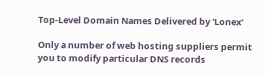Top-Level Domain Names Delivered by 'Lonex'

Only a number of web hosting suppliers permit you to modify particular DNS records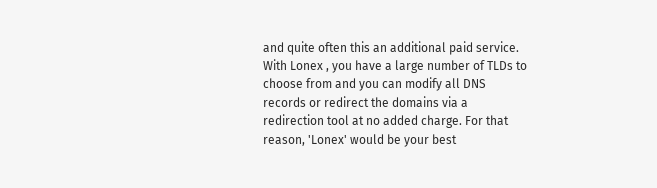and quite often this an additional paid service. With Lonex , you have a large number of TLDs to choose from and you can modify all DNS records or redirect the domains via a redirection tool at no added charge. For that reason, 'Lonex' would be your best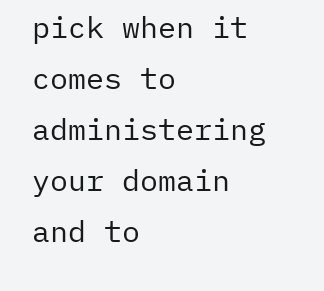pick when it comes to administering your domain and to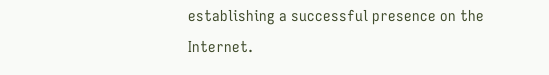establishing a successful presence on the Internet.